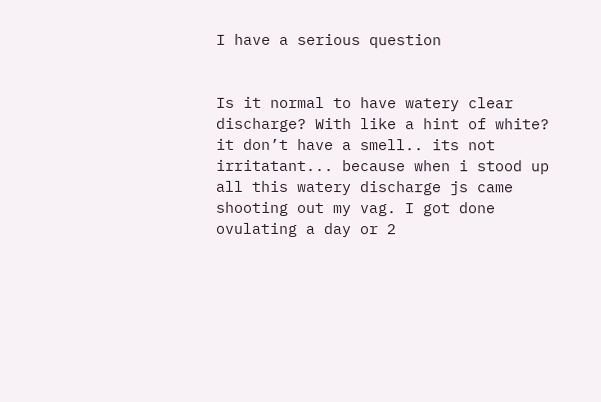I have a serious question


Is it normal to have watery clear discharge? With like a hint of white? it don’t have a smell.. its not irritatant... because when i stood up all this watery discharge js came shooting out my vag. I got done ovulating a day or 2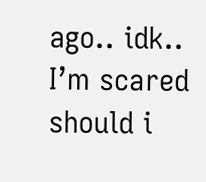ago.. idk.. I’m scared should i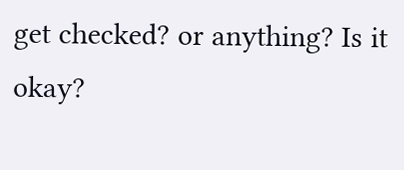get checked? or anything? Is it okay?